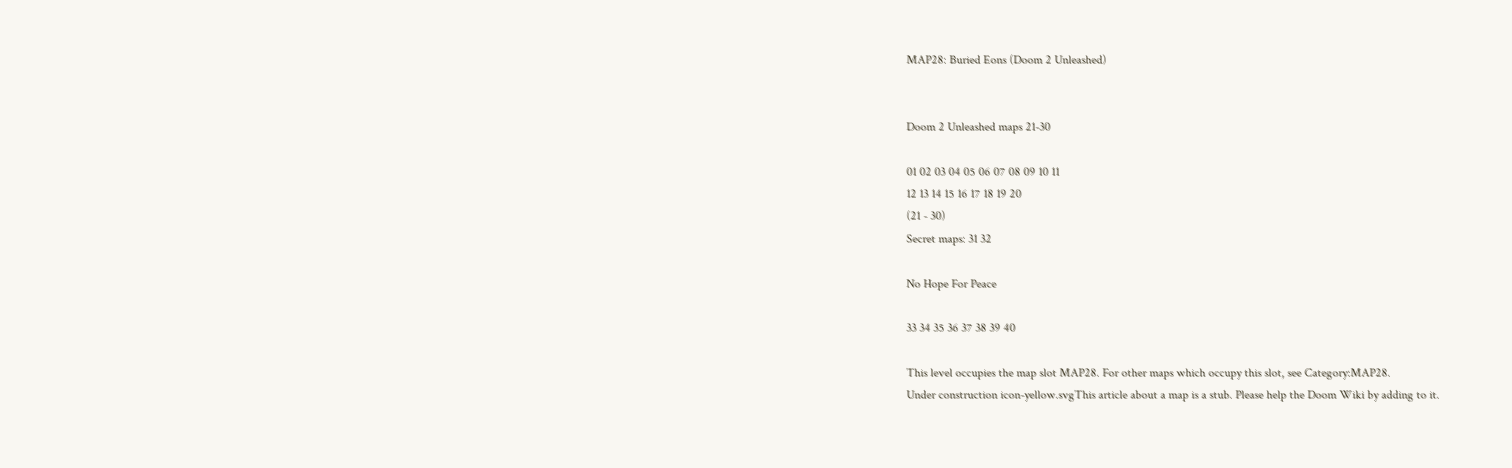MAP28: Buried Eons (Doom 2 Unleashed)


Doom 2 Unleashed maps 21-30

01 02 03 04 05 06 07 08 09 10 11
12 13 14 15 16 17 18 19 20
(21 - 30)
Secret maps: 31 32

No Hope For Peace

33 34 35 36 37 38 39 40

This level occupies the map slot MAP28. For other maps which occupy this slot, see Category:MAP28.
Under construction icon-yellow.svgThis article about a map is a stub. Please help the Doom Wiki by adding to it.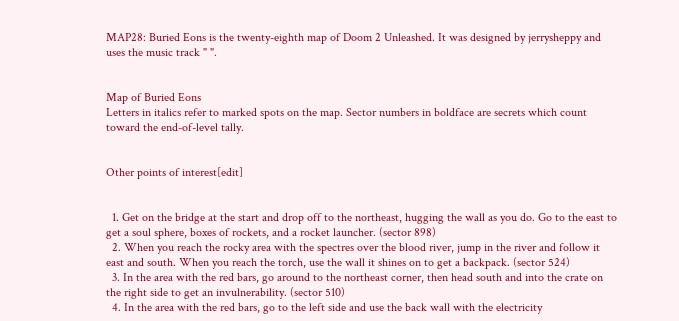MAP28: Buried Eons is the twenty-eighth map of Doom 2 Unleashed. It was designed by jerrysheppy and uses the music track " ".


Map of Buried Eons
Letters in italics refer to marked spots on the map. Sector numbers in boldface are secrets which count toward the end-of-level tally.


Other points of interest[edit]


  1. Get on the bridge at the start and drop off to the northeast, hugging the wall as you do. Go to the east to get a soul sphere, boxes of rockets, and a rocket launcher. (sector 898)
  2. When you reach the rocky area with the spectres over the blood river, jump in the river and follow it east and south. When you reach the torch, use the wall it shines on to get a backpack. (sector 524)
  3. In the area with the red bars, go around to the northeast corner, then head south and into the crate on the right side to get an invulnerability. (sector 510)
  4. In the area with the red bars, go to the left side and use the back wall with the electricity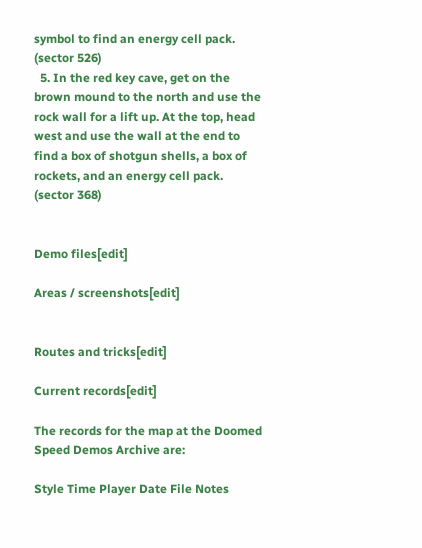symbol to find an energy cell pack. (sector 526)
  5. In the red key cave, get on the brown mound to the north and use the rock wall for a lift up. At the top, head west and use the wall at the end to find a box of shotgun shells, a box of rockets, and an energy cell pack. (sector 368)


Demo files[edit]

Areas / screenshots[edit]


Routes and tricks[edit]

Current records[edit]

The records for the map at the Doomed Speed Demos Archive are:

Style Time Player Date File Notes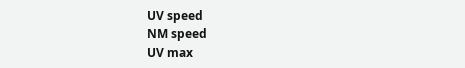UV speed
NM speed
UV max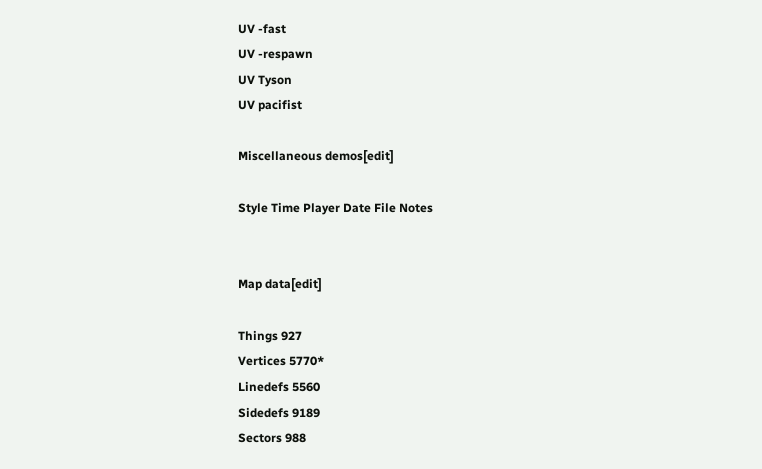UV -fast
UV -respawn
UV Tyson
UV pacifist

Miscellaneous demos[edit]

Style Time Player Date File Notes


Map data[edit]

Things 927
Vertices 5770*
Linedefs 5560
Sidedefs 9189
Sectors 988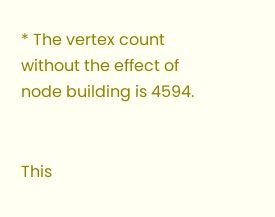* The vertex count without the effect of node building is 4594.


This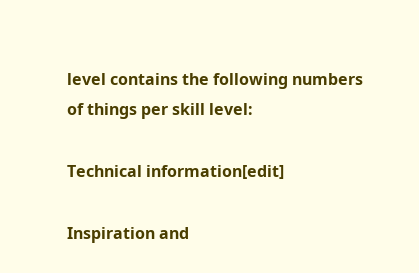level contains the following numbers of things per skill level:

Technical information[edit]

Inspiration and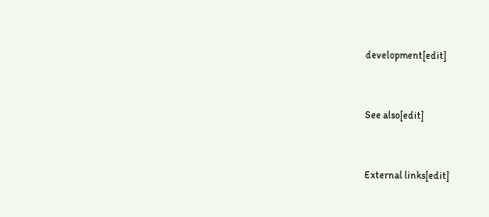development[edit]


See also[edit]


External links[edit]